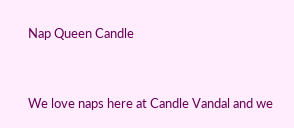Nap Queen Candle


We love naps here at Candle Vandal and we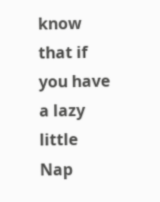know that if you have a lazy little Nap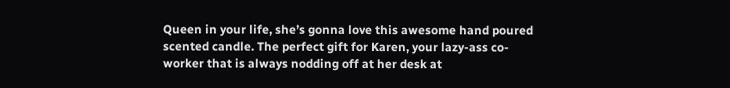Queen in your life, she’s gonna love this awesome hand poured scented candle. The perfect gift for Karen, your lazy-ass co-worker that is always nodding off at her desk at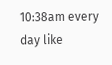10:38am every day like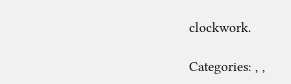clockwork.

Categories: , ,